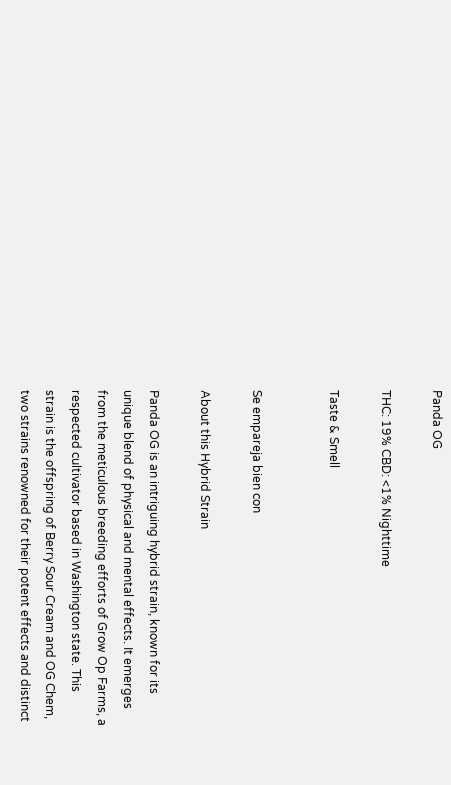Panda OG

THC: 19% CBD: <1% Nighttime

Taste & Smell


Se empareja bien con

About this Hybrid Strain

Panda OG is an intriguing hybrid strain, known for its unique blend of physical and mental effects. It emerges from the meticulous breeding efforts of Grow Op Farms, a respected cultivator based in Washington state. This strain is the offspring of Berry Sour Cream and OG Chem, two strains renowned for their potent effects and distinct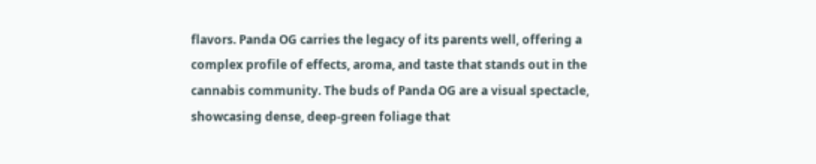flavors. Panda OG carries the legacy of its parents well, offering a complex profile of effects, aroma, and taste that stands out in the cannabis community. The buds of Panda OG are a visual spectacle, showcasing dense, deep-green foliage that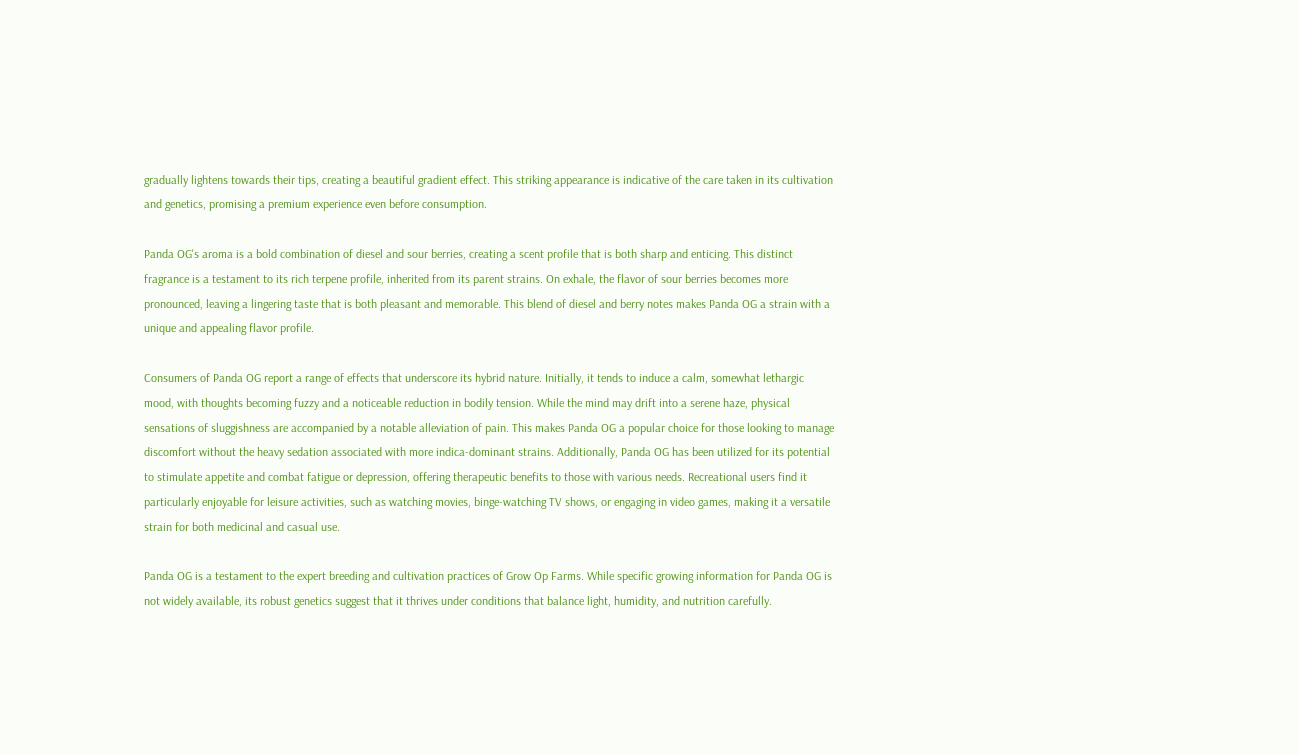gradually lightens towards their tips, creating a beautiful gradient effect. This striking appearance is indicative of the care taken in its cultivation and genetics, promising a premium experience even before consumption.

Panda OG's aroma is a bold combination of diesel and sour berries, creating a scent profile that is both sharp and enticing. This distinct fragrance is a testament to its rich terpene profile, inherited from its parent strains. On exhale, the flavor of sour berries becomes more pronounced, leaving a lingering taste that is both pleasant and memorable. This blend of diesel and berry notes makes Panda OG a strain with a unique and appealing flavor profile.

Consumers of Panda OG report a range of effects that underscore its hybrid nature. Initially, it tends to induce a calm, somewhat lethargic mood, with thoughts becoming fuzzy and a noticeable reduction in bodily tension. While the mind may drift into a serene haze, physical sensations of sluggishness are accompanied by a notable alleviation of pain. This makes Panda OG a popular choice for those looking to manage discomfort without the heavy sedation associated with more indica-dominant strains. Additionally, Panda OG has been utilized for its potential to stimulate appetite and combat fatigue or depression, offering therapeutic benefits to those with various needs. Recreational users find it particularly enjoyable for leisure activities, such as watching movies, binge-watching TV shows, or engaging in video games, making it a versatile strain for both medicinal and casual use.

Panda OG is a testament to the expert breeding and cultivation practices of Grow Op Farms. While specific growing information for Panda OG is not widely available, its robust genetics suggest that it thrives under conditions that balance light, humidity, and nutrition carefully.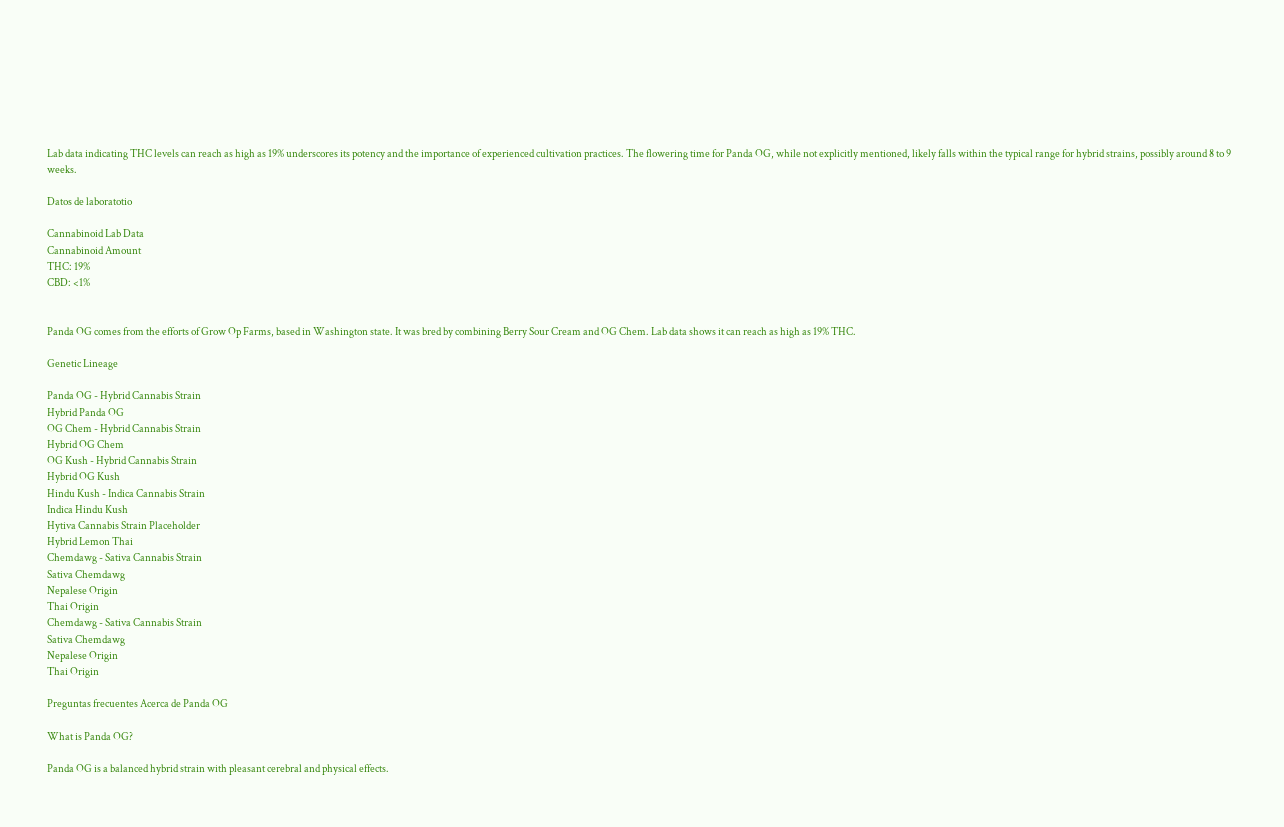Lab data indicating THC levels can reach as high as 19% underscores its potency and the importance of experienced cultivation practices. The flowering time for Panda OG, while not explicitly mentioned, likely falls within the typical range for hybrid strains, possibly around 8 to 9 weeks.

Datos de laboratotio

Cannabinoid Lab Data
Cannabinoid Amount
THC: 19%
CBD: <1%


Panda OG comes from the efforts of Grow Op Farms, based in Washington state. It was bred by combining Berry Sour Cream and OG Chem. Lab data shows it can reach as high as 19% THC.

Genetic Lineage

Panda OG - Hybrid Cannabis Strain
Hybrid Panda OG
OG Chem - Hybrid Cannabis Strain
Hybrid OG Chem
OG Kush - Hybrid Cannabis Strain
Hybrid OG Kush
Hindu Kush - Indica Cannabis Strain
Indica Hindu Kush
Hytiva Cannabis Strain Placeholder
Hybrid Lemon Thai
Chemdawg - Sativa Cannabis Strain
Sativa Chemdawg
Nepalese Origin
Thai Origin
Chemdawg - Sativa Cannabis Strain
Sativa Chemdawg
Nepalese Origin
Thai Origin

Preguntas frecuentes Acerca de Panda OG

What is Panda OG?

Panda OG is a balanced hybrid strain with pleasant cerebral and physical effects.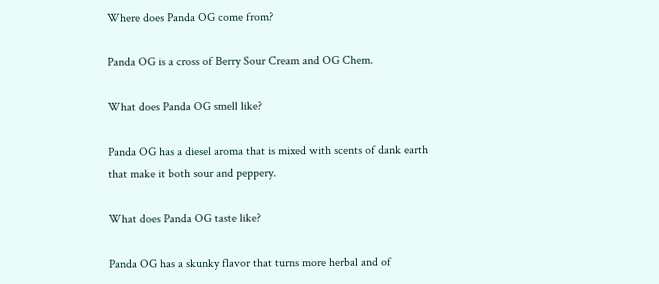Where does Panda OG come from?

Panda OG is a cross of Berry Sour Cream and OG Chem.

What does Panda OG smell like?

Panda OG has a diesel aroma that is mixed with scents of dank earth that make it both sour and peppery.

What does Panda OG taste like?

Panda OG has a skunky flavor that turns more herbal and of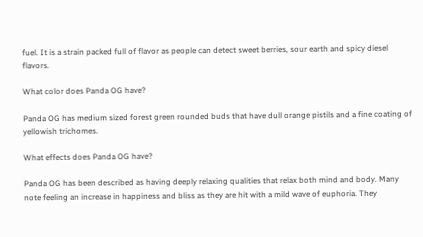fuel. It is a strain packed full of flavor as people can detect sweet berries, sour earth and spicy diesel flavors.

What color does Panda OG have?

Panda OG has medium sized forest green rounded buds that have dull orange pistils and a fine coating of yellowish trichomes.

What effects does Panda OG have?

Panda OG has been described as having deeply relaxing qualities that relax both mind and body. Many note feeling an increase in happiness and bliss as they are hit with a mild wave of euphoria. They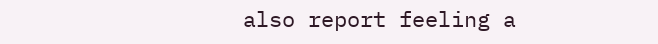also report feeling a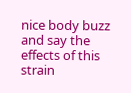nice body buzz and say the effects of this strain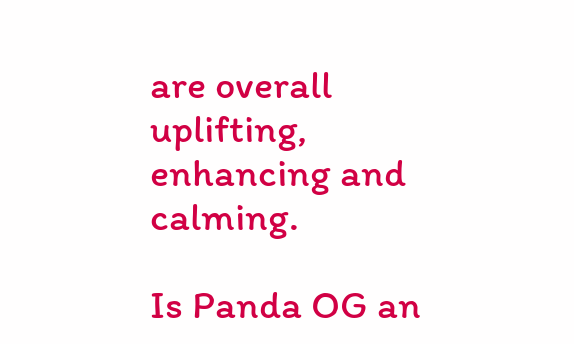are overall uplifting, enhancing and calming.

Is Panda OG an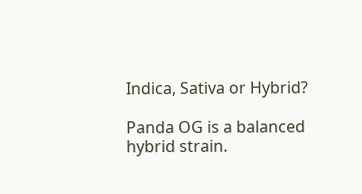Indica, Sativa or Hybrid?

Panda OG is a balanced hybrid strain.